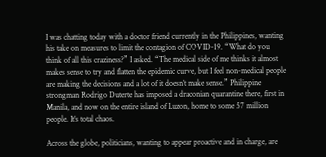I was chatting today with a doctor friend currently in the Philippines, wanting his take on measures to limit the contagion of COVID-19. “What do you think of all this craziness?” I asked. “The medical side of me thinks it almost makes sense to try and flatten the epidemic curve, but I feel non-medical people are making the decisions and a lot of it doesn’t make sense.” Philippine strongman Rodrigo Duterte has imposed a draconian quarantine there, first in Manila, and now on the entire island of Luzon, home to some 57 million people. It’s total chaos.

Across the globe, politicians, wanting to appear proactive and in charge, are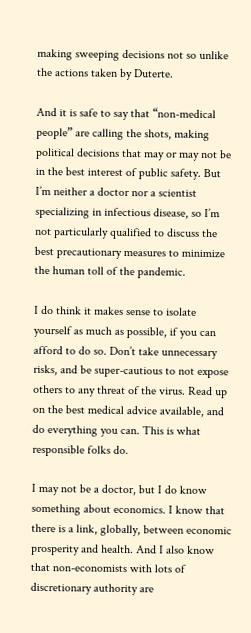making sweeping decisions not so unlike the actions taken by Duterte.

And it is safe to say that “non-medical people” are calling the shots, making political decisions that may or may not be in the best interest of public safety. But I’m neither a doctor nor a scientist specializing in infectious disease, so I’m not particularly qualified to discuss the best precautionary measures to minimize the human toll of the pandemic.

I do think it makes sense to isolate yourself as much as possible, if you can afford to do so. Don’t take unnecessary risks, and be super-cautious to not expose others to any threat of the virus. Read up on the best medical advice available, and do everything you can. This is what responsible folks do.

I may not be a doctor, but I do know something about economics. I know that there is a link, globally, between economic prosperity and health. And I also know that non-economists with lots of discretionary authority are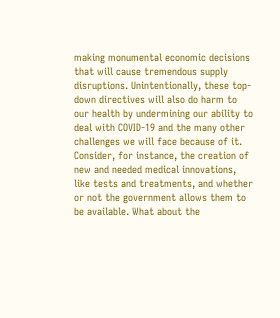making monumental economic decisions that will cause tremendous supply disruptions. Unintentionally, these top-down directives will also do harm to our health by undermining our ability to deal with COVID-19 and the many other challenges we will face because of it. Consider, for instance, the creation of new and needed medical innovations, like tests and treatments, and whether or not the government allows them to be available. What about the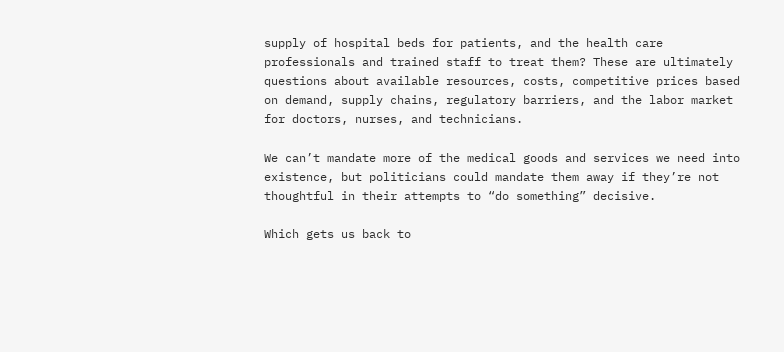supply of hospital beds for patients, and the health care professionals and trained staff to treat them? These are ultimately questions about available resources, costs, competitive prices based on demand, supply chains, regulatory barriers, and the labor market for doctors, nurses, and technicians.

We can’t mandate more of the medical goods and services we need into existence, but politicians could mandate them away if they’re not thoughtful in their attempts to “do something” decisive.

Which gets us back to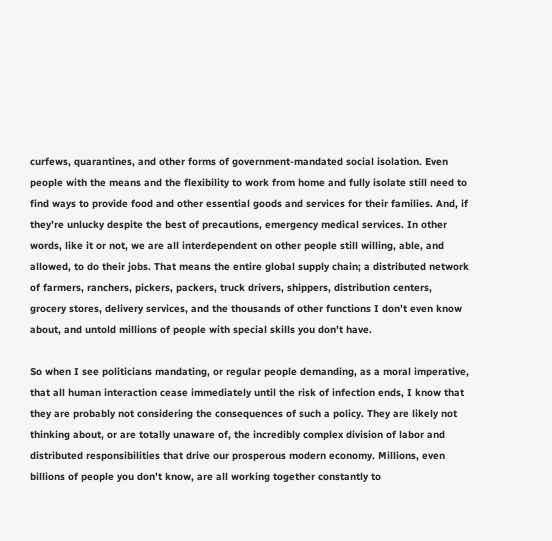curfews, quarantines, and other forms of government-mandated social isolation. Even people with the means and the flexibility to work from home and fully isolate still need to find ways to provide food and other essential goods and services for their families. And, if they’re unlucky despite the best of precautions, emergency medical services. In other words, like it or not, we are all interdependent on other people still willing, able, and allowed, to do their jobs. That means the entire global supply chain; a distributed network of farmers, ranchers, pickers, packers, truck drivers, shippers, distribution centers, grocery stores, delivery services, and the thousands of other functions I don’t even know about, and untold millions of people with special skills you don’t have.

So when I see politicians mandating, or regular people demanding, as a moral imperative, that all human interaction cease immediately until the risk of infection ends, I know that they are probably not considering the consequences of such a policy. They are likely not thinking about, or are totally unaware of, the incredibly complex division of labor and distributed responsibilities that drive our prosperous modern economy. Millions, even billions of people you don’t know, are all working together constantly to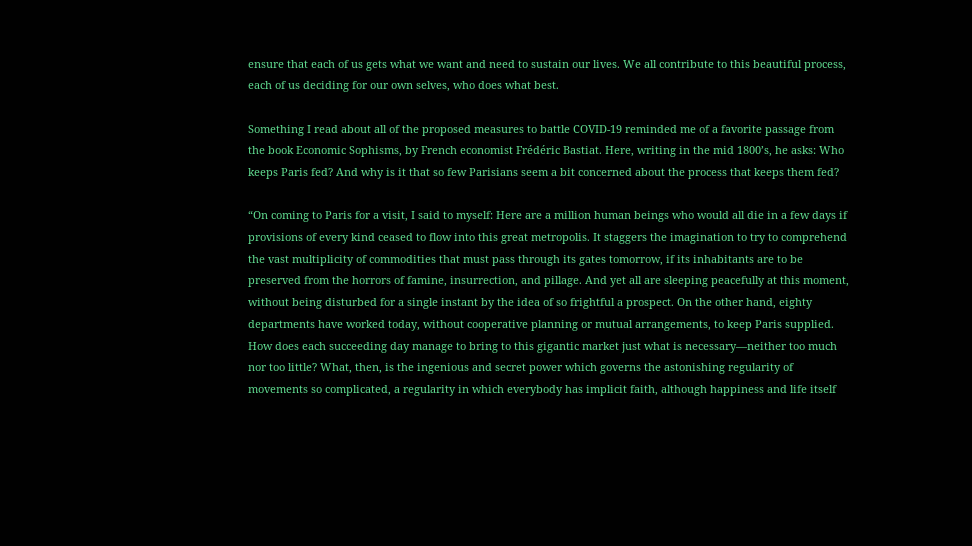ensure that each of us gets what we want and need to sustain our lives. We all contribute to this beautiful process, each of us deciding for our own selves, who does what best.

Something I read about all of the proposed measures to battle COVID-19 reminded me of a favorite passage from the book Economic Sophisms, by French economist Frédéric Bastiat. Here, writing in the mid 1800’s, he asks: Who keeps Paris fed? And why is it that so few Parisians seem a bit concerned about the process that keeps them fed?

“On coming to Paris for a visit, I said to myself: Here are a million human beings who would all die in a few days if provisions of every kind ceased to flow into this great metropolis. It staggers the imagination to try to comprehend the vast multiplicity of commodities that must pass through its gates tomorrow, if its inhabitants are to be preserved from the horrors of famine, insurrection, and pillage. And yet all are sleeping peacefully at this moment, without being disturbed for a single instant by the idea of so frightful a prospect. On the other hand, eighty departments have worked today, without cooperative planning or mutual arrangements, to keep Paris supplied. How does each succeeding day manage to bring to this gigantic market just what is necessary—neither too much nor too little? What, then, is the ingenious and secret power which governs the astonishing regularity of movements so complicated, a regularity in which everybody has implicit faith, although happiness and life itself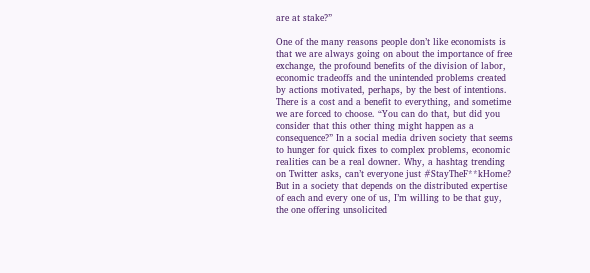are at stake?”

One of the many reasons people don’t like economists is that we are always going on about the importance of free exchange, the profound benefits of the division of labor, economic tradeoffs and the unintended problems created by actions motivated, perhaps, by the best of intentions. There is a cost and a benefit to everything, and sometime we are forced to choose. “You can do that, but did you consider that this other thing might happen as a consequence?” In a social media driven society that seems to hunger for quick fixes to complex problems, economic realities can be a real downer. Why, a hashtag trending on Twitter asks, can’t everyone just #StayTheF**kHome? But in a society that depends on the distributed expertise of each and every one of us, I’m willing to be that guy, the one offering unsolicited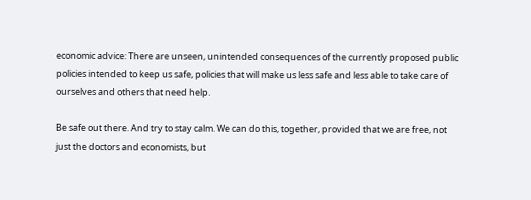economic advice: There are unseen, unintended consequences of the currently proposed public policies intended to keep us safe, policies that will make us less safe and less able to take care of ourselves and others that need help.

Be safe out there. And try to stay calm. We can do this, together, provided that we are free, not just the doctors and economists, but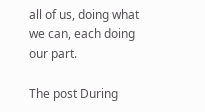all of us, doing what we can, each doing our part.

The post During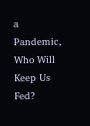a Pandemic, Who Will Keep Us Fed?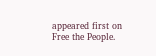appeared first on Free the People.